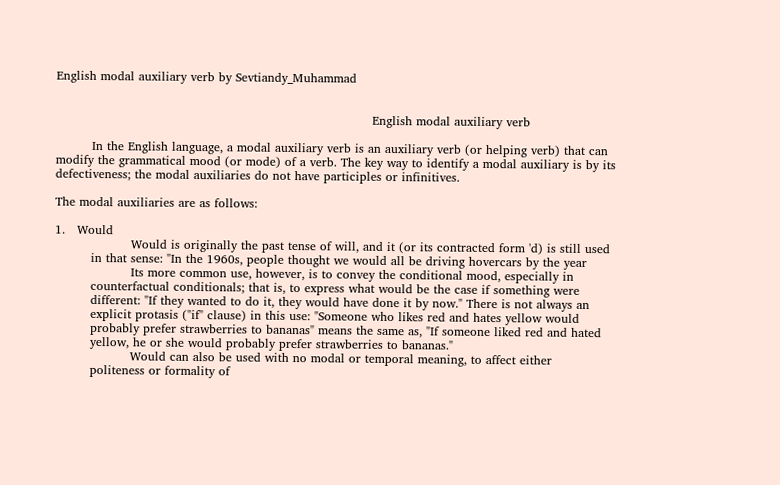English modal auxiliary verb by Sevtiandy_Muhammad


                                                                               English modal auxiliary verb

         In the English language, a modal auxiliary verb is an auxiliary verb (or helping verb) that can
modify the grammatical mood (or mode) of a verb. The key way to identify a modal auxiliary is by its
defectiveness; the modal auxiliaries do not have participles or infinitives.

The modal auxiliaries are as follows:

1.   Would
                   Would is originally the past tense of will, and it (or its contracted form 'd) is still used
         in that sense: "In the 1960s, people thought we would all be driving hovercars by the year
                   Its more common use, however, is to convey the conditional mood, especially in
         counterfactual conditionals; that is, to express what would be the case if something were
         different: "If they wanted to do it, they would have done it by now." There is not always an
         explicit protasis ("if" clause) in this use: "Someone who likes red and hates yellow would
         probably prefer strawberries to bananas" means the same as, "If someone liked red and hated
         yellow, he or she would probably prefer strawberries to bananas."
                   Would can also be used with no modal or temporal meaning, to affect either
         politeness or formality of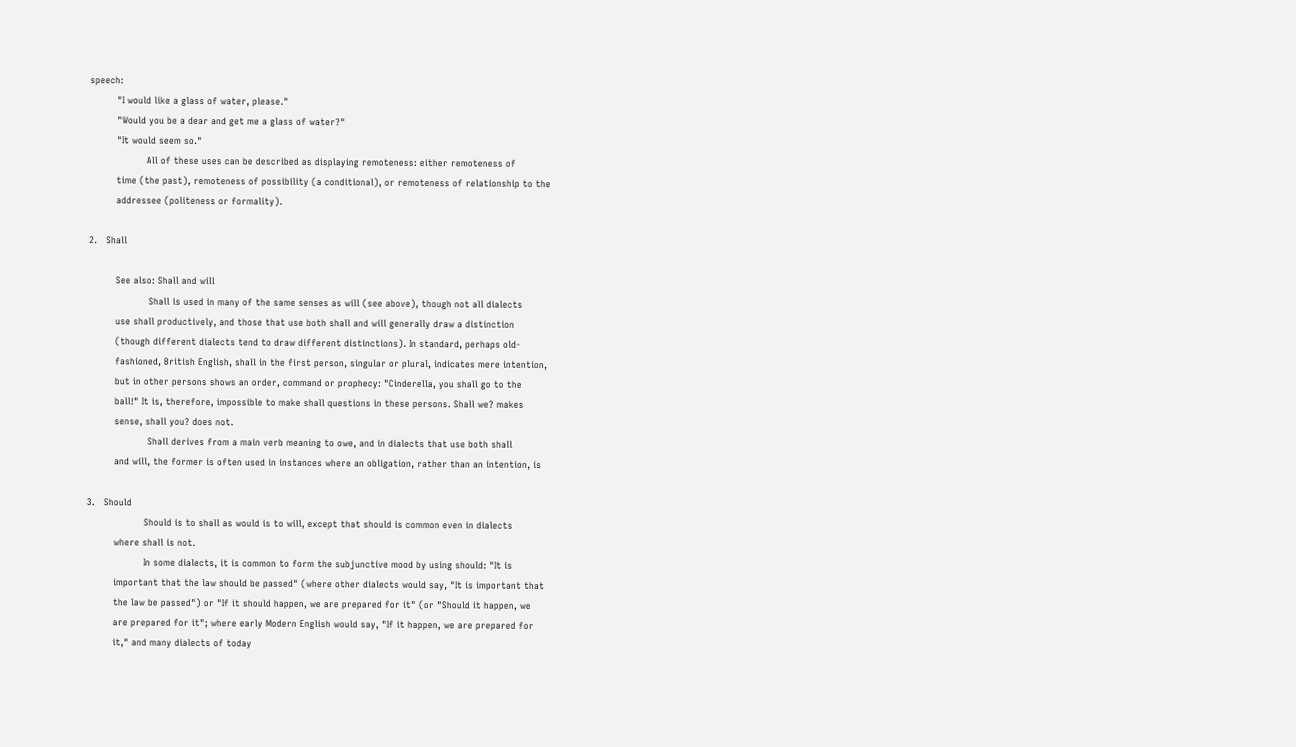speech:
         "I would like a glass of water, please."
         "Would you be a dear and get me a glass of water?"
         "It would seem so."
                   All of these uses can be described as displaying remoteness: either remoteness of
         time (the past), remoteness of possibility (a conditional), or remoteness of relationship to the
         addressee (politeness or formality).

2.   Shall

         See also: Shall and will
                    Shall is used in many of the same senses as will (see above), though not all dialects
         use shall productively, and those that use both shall and will generally draw a distinction
         (though different dialects tend to draw different distinctions). In standard, perhaps old-
         fashioned, British English, shall in the first person, singular or plural, indicates mere intention,
         but in other persons shows an order, command or prophecy: "Cinderella, you shall go to the
         ball!" It is, therefore, impossible to make shall questions in these persons. Shall we? makes
         sense, shall you? does not.
                    Shall derives from a main verb meaning to owe, and in dialects that use both shall
         and will, the former is often used in instances where an obligation, rather than an intention, is

3.   Should
                   Should is to shall as would is to will, except that should is common even in dialects
         where shall is not.
                   In some dialects, it is common to form the subjunctive mood by using should: "It is
         important that the law should be passed" (where other dialects would say, "It is important that
         the law be passed") or "If it should happen, we are prepared for it" (or "Should it happen, we
         are prepared for it"; where early Modern English would say, "If it happen, we are prepared for
         it," and many dialects of today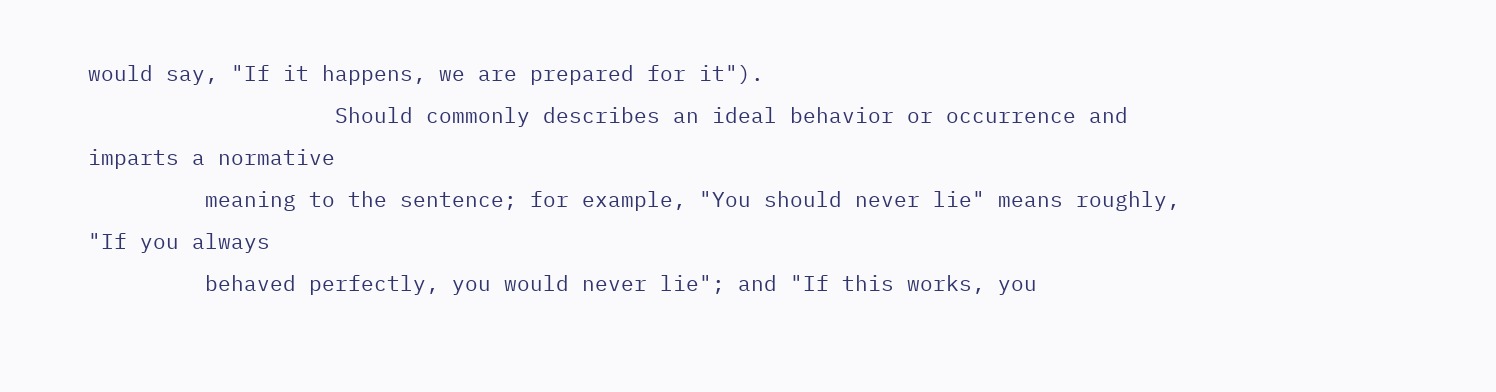would say, "If it happens, we are prepared for it").
                   Should commonly describes an ideal behavior or occurrence and imparts a normative
         meaning to the sentence; for example, "You should never lie" means roughly, "If you always
         behaved perfectly, you would never lie"; and "If this works, you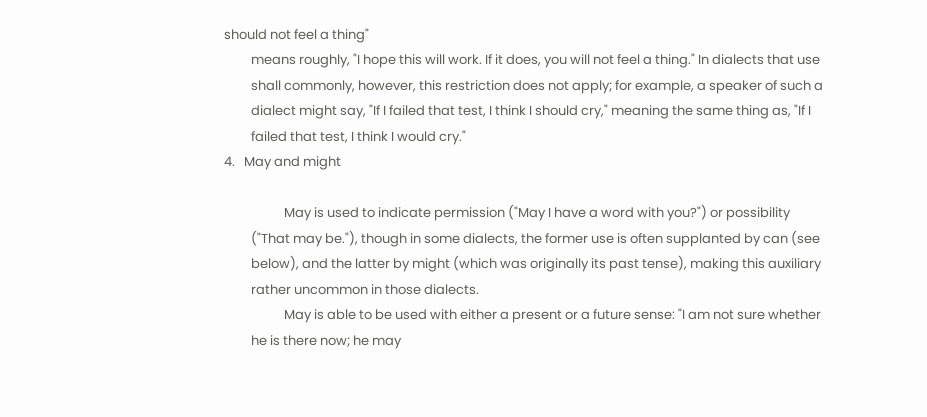should not feel a thing"
         means roughly, "I hope this will work. If it does, you will not feel a thing." In dialects that use
         shall commonly, however, this restriction does not apply; for example, a speaker of such a
         dialect might say, "If I failed that test, I think I should cry," meaning the same thing as, "If I
         failed that test, I think I would cry."
4.   May and might

                    May is used to indicate permission ("May I have a word with you?") or possibility
         ("That may be."), though in some dialects, the former use is often supplanted by can (see
         below), and the latter by might (which was originally its past tense), making this auxiliary
         rather uncommon in those dialects.
                    May is able to be used with either a present or a future sense: "I am not sure whether
         he is there now; he may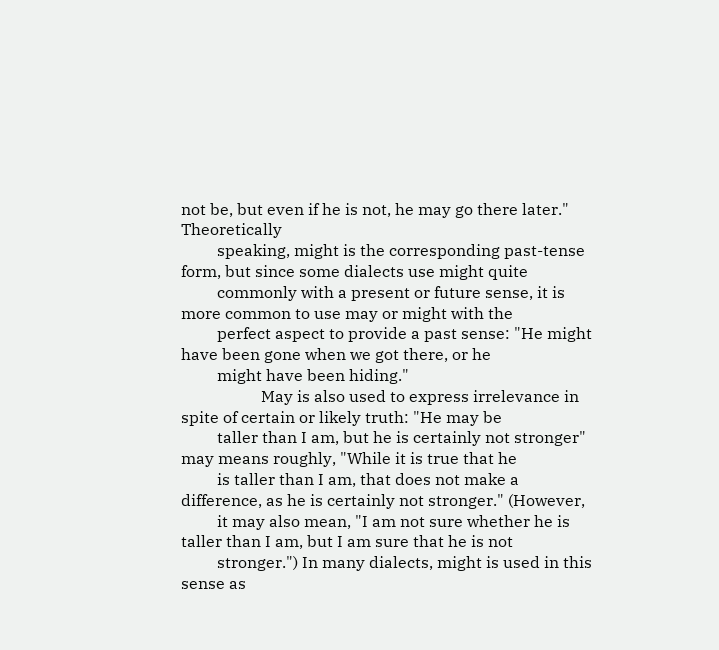not be, but even if he is not, he may go there later." Theoretically
         speaking, might is the corresponding past-tense form, but since some dialects use might quite
         commonly with a present or future sense, it is more common to use may or might with the
         perfect aspect to provide a past sense: "He might have been gone when we got there, or he
         might have been hiding."
                    May is also used to express irrelevance in spite of certain or likely truth: "He may be
         taller than I am, but he is certainly not stronger" may means roughly, "While it is true that he
         is taller than I am, that does not make a difference, as he is certainly not stronger." (However,
         it may also mean, "I am not sure whether he is taller than I am, but I am sure that he is not
         stronger.") In many dialects, might is used in this sense as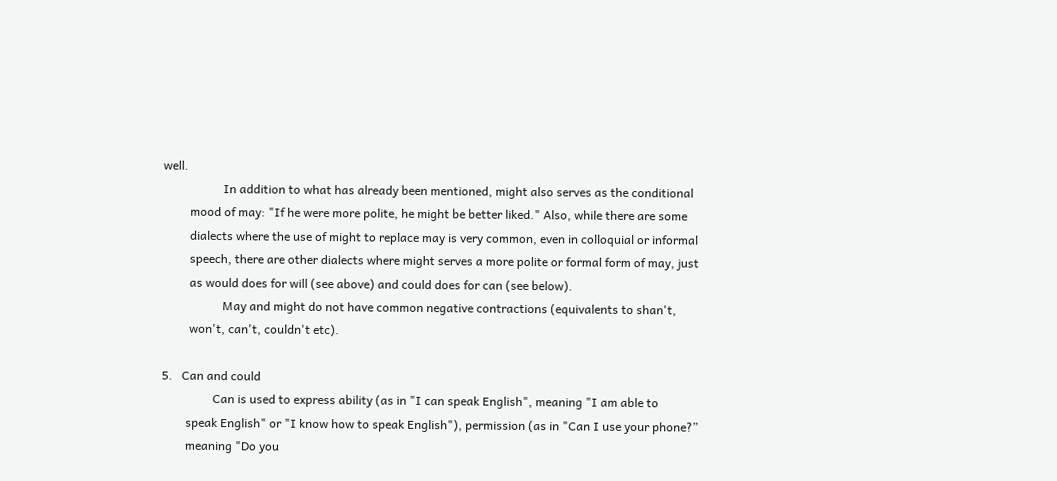well.
                    In addition to what has already been mentioned, might also serves as the conditional
         mood of may: "If he were more polite, he might be better liked." Also, while there are some
         dialects where the use of might to replace may is very common, even in colloquial or informal
         speech, there are other dialects where might serves a more polite or formal form of may, just
         as would does for will (see above) and could does for can (see below).
                    May and might do not have common negative contractions (equivalents to shan't,
         won't, can't, couldn't etc).

5.   Can and could
                 Can is used to express ability (as in "I can speak English", meaning "I am able to
        speak English" or "I know how to speak English"), permission (as in "Can I use your phone?”
        meaning "Do you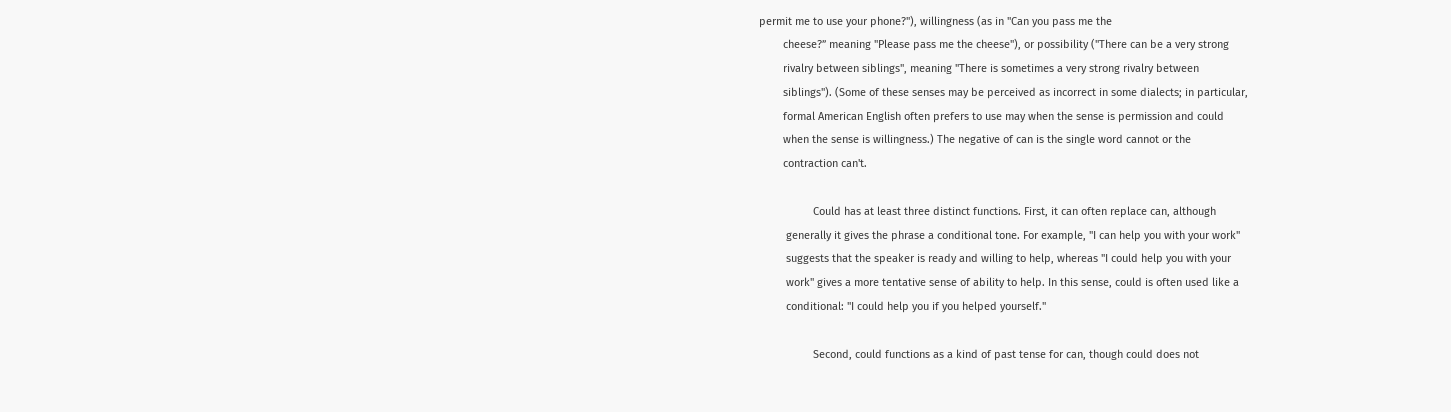permit me to use your phone?"), willingness (as in "Can you pass me the
        cheese?” meaning "Please pass me the cheese"), or possibility ("There can be a very strong
        rivalry between siblings", meaning "There is sometimes a very strong rivalry between
        siblings"). (Some of these senses may be perceived as incorrect in some dialects; in particular,
        formal American English often prefers to use may when the sense is permission and could
        when the sense is willingness.) The negative of can is the single word cannot or the
        contraction can't.

                  Could has at least three distinct functions. First, it can often replace can, although
         generally it gives the phrase a conditional tone. For example, "I can help you with your work"
         suggests that the speaker is ready and willing to help, whereas "I could help you with your
         work" gives a more tentative sense of ability to help. In this sense, could is often used like a
         conditional: "I could help you if you helped yourself."

                  Second, could functions as a kind of past tense for can, though could does not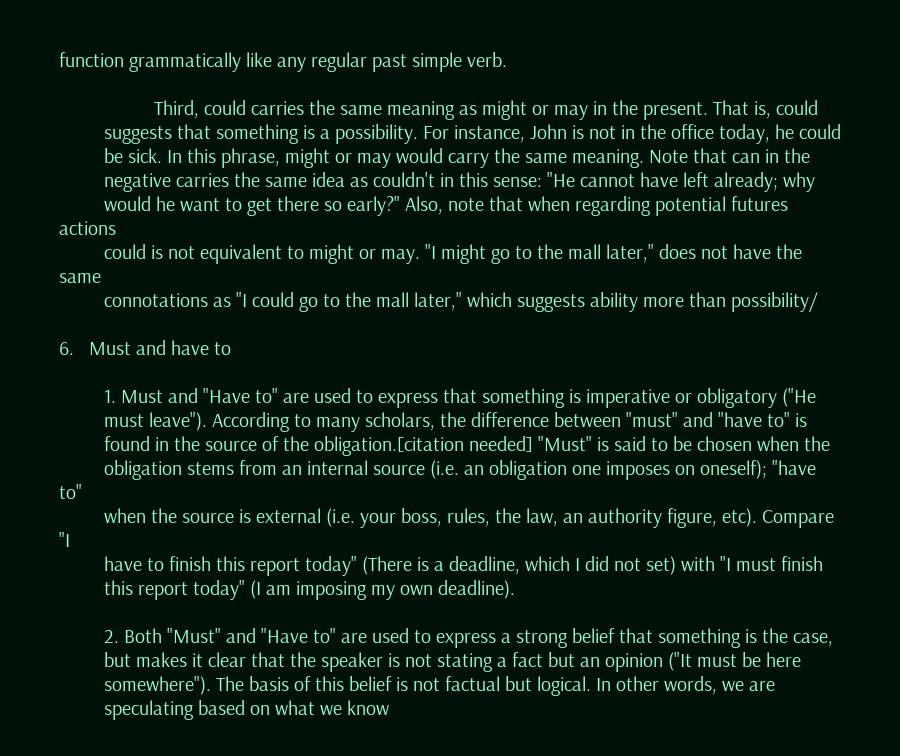function grammatically like any regular past simple verb.

                   Third, could carries the same meaning as might or may in the present. That is, could
         suggests that something is a possibility. For instance, John is not in the office today, he could
         be sick. In this phrase, might or may would carry the same meaning. Note that can in the
         negative carries the same idea as couldn't in this sense: "He cannot have left already; why
         would he want to get there so early?" Also, note that when regarding potential futures actions
         could is not equivalent to might or may. "I might go to the mall later," does not have the same
         connotations as "I could go to the mall later," which suggests ability more than possibility/

6.   Must and have to

         1. Must and "Have to" are used to express that something is imperative or obligatory ("He
         must leave"). According to many scholars, the difference between "must" and "have to" is
         found in the source of the obligation.[citation needed] "Must" is said to be chosen when the
         obligation stems from an internal source (i.e. an obligation one imposes on oneself); "have to"
         when the source is external (i.e. your boss, rules, the law, an authority figure, etc). Compare "I
         have to finish this report today" (There is a deadline, which I did not set) with "I must finish
         this report today" (I am imposing my own deadline).

         2. Both "Must" and "Have to" are used to express a strong belief that something is the case,
         but makes it clear that the speaker is not stating a fact but an opinion ("It must be here
         somewhere"). The basis of this belief is not factual but logical. In other words, we are
         speculating based on what we know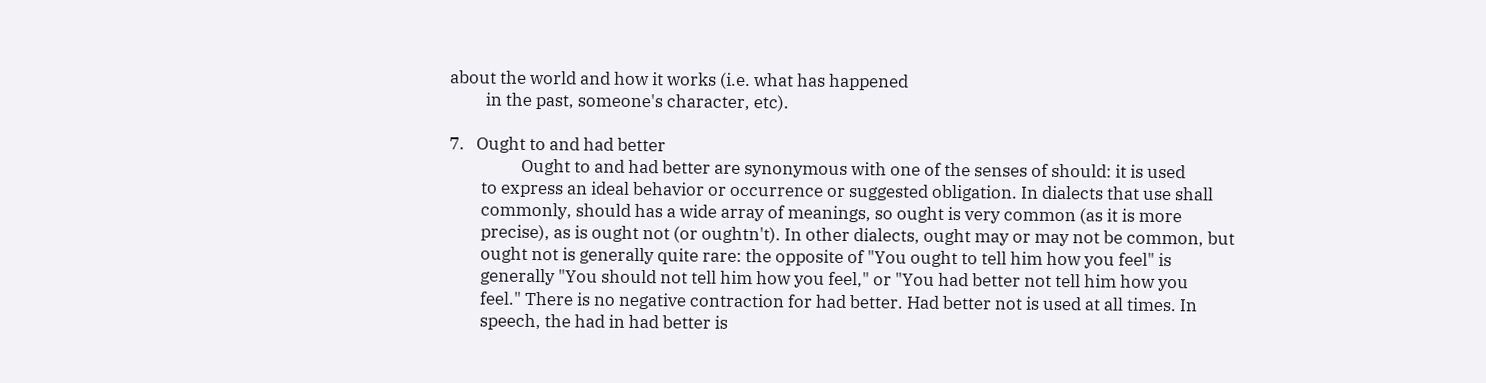about the world and how it works (i.e. what has happened
         in the past, someone's character, etc).

7.   Ought to and had better
                  Ought to and had better are synonymous with one of the senses of should: it is used
        to express an ideal behavior or occurrence or suggested obligation. In dialects that use shall
        commonly, should has a wide array of meanings, so ought is very common (as it is more
        precise), as is ought not (or oughtn't). In other dialects, ought may or may not be common, but
        ought not is generally quite rare: the opposite of "You ought to tell him how you feel" is
        generally "You should not tell him how you feel," or "You had better not tell him how you
        feel." There is no negative contraction for had better. Had better not is used at all times. In
        speech, the had in had better is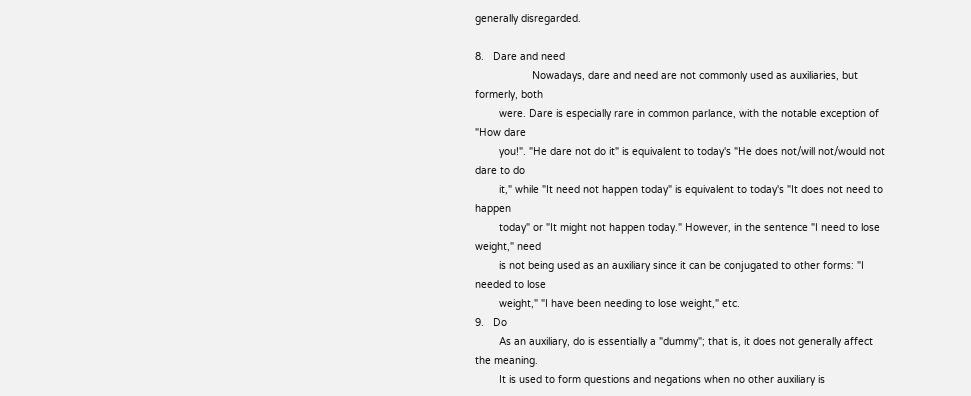generally disregarded.

8.   Dare and need
                   Nowadays, dare and need are not commonly used as auxiliaries, but formerly, both
        were. Dare is especially rare in common parlance, with the notable exception of "How dare
        you!". "He dare not do it" is equivalent to today's "He does not/will not/would not dare to do
        it," while "It need not happen today" is equivalent to today's "It does not need to happen
        today" or "It might not happen today." However, in the sentence "I need to lose weight," need
        is not being used as an auxiliary since it can be conjugated to other forms: "I needed to lose
        weight," "I have been needing to lose weight," etc.
9.   Do
        As an auxiliary, do is essentially a "dummy"; that is, it does not generally affect the meaning.
        It is used to form questions and negations when no other auxiliary is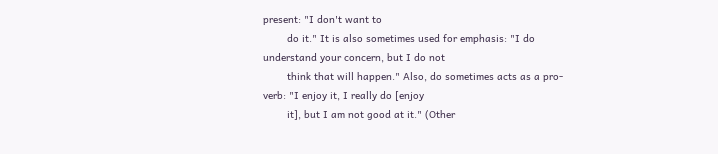present: "I don't want to
        do it." It is also sometimes used for emphasis: "I do understand your concern, but I do not
        think that will happen." Also, do sometimes acts as a pro-verb: "I enjoy it, I really do [enjoy
        it], but I am not good at it." (Other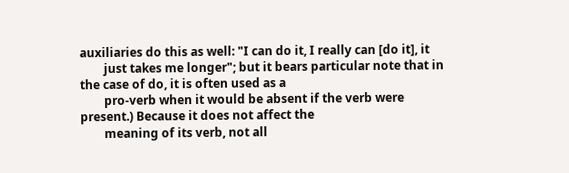auxiliaries do this as well: "I can do it, I really can [do it], it
        just takes me longer"; but it bears particular note that in the case of do, it is often used as a
        pro-verb when it would be absent if the verb were present.) Because it does not affect the
        meaning of its verb, not all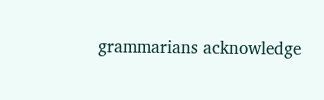grammarians acknowledge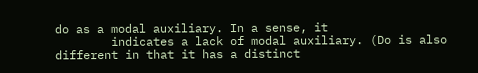do as a modal auxiliary. In a sense, it
        indicates a lack of modal auxiliary. (Do is also different in that it has a distinct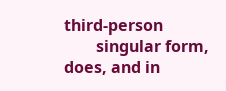third-person
        singular form, does, and in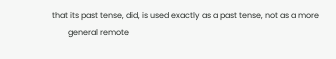that its past tense, did, is used exactly as a past tense, not as a more
        general remote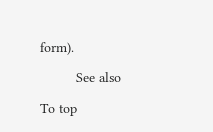form).

         See also

To top